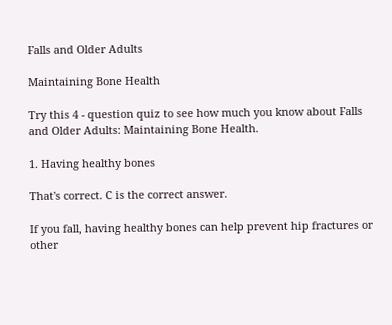Falls and Older Adults

Maintaining Bone Health

Try this 4 - question quiz to see how much you know about Falls and Older Adults: Maintaining Bone Health.

1. Having healthy bones

That's correct. C is the correct answer.

If you fall, having healthy bones can help prevent hip fractures or other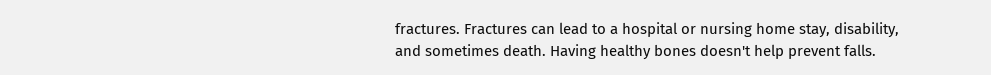fractures. Fractures can lead to a hospital or nursing home stay, disability, and sometimes death. Having healthy bones doesn't help prevent falls.